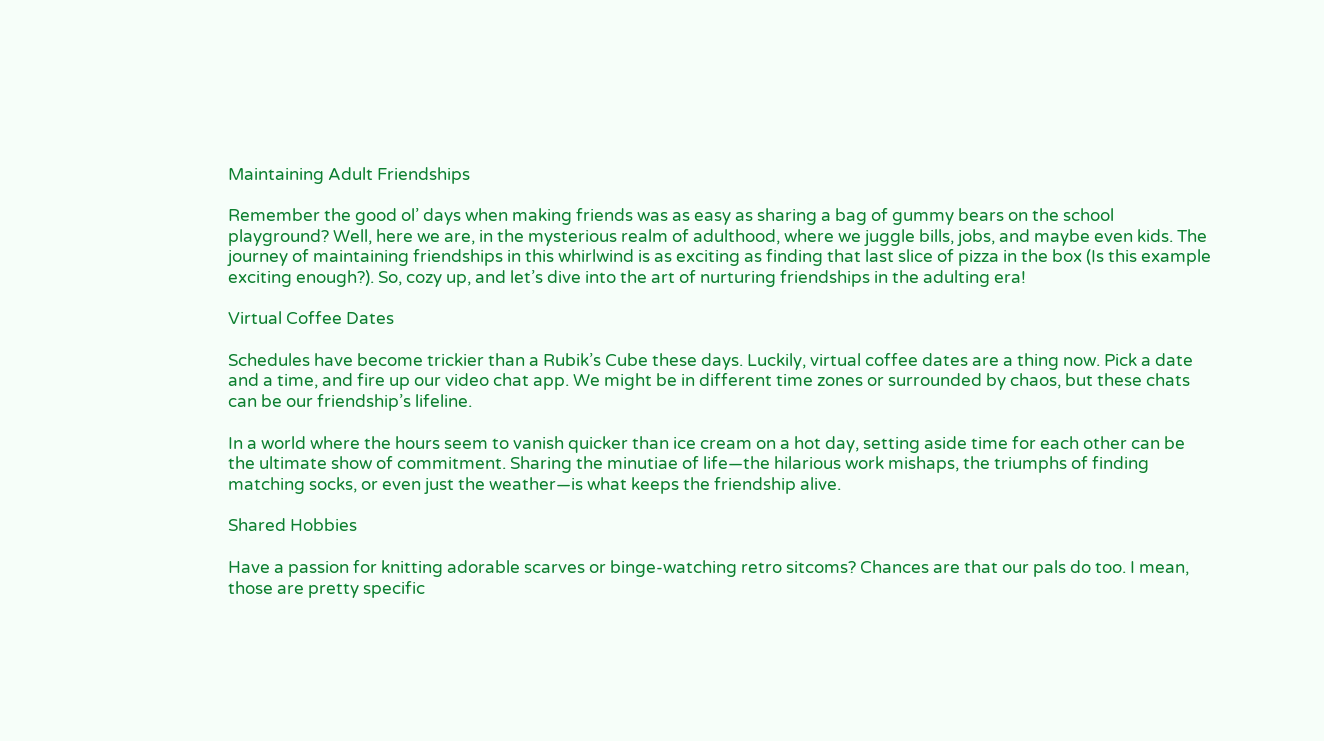Maintaining Adult Friendships

Remember the good ol’ days when making friends was as easy as sharing a bag of gummy bears on the school playground? Well, here we are, in the mysterious realm of adulthood, where we juggle bills, jobs, and maybe even kids. The journey of maintaining friendships in this whirlwind is as exciting as finding that last slice of pizza in the box (Is this example exciting enough?). So, cozy up, and let’s dive into the art of nurturing friendships in the adulting era!

Virtual Coffee Dates

Schedules have become trickier than a Rubik’s Cube these days. Luckily, virtual coffee dates are a thing now. Pick a date and a time, and fire up our video chat app. We might be in different time zones or surrounded by chaos, but these chats can be our friendship’s lifeline.

In a world where the hours seem to vanish quicker than ice cream on a hot day, setting aside time for each other can be the ultimate show of commitment. Sharing the minutiae of life—the hilarious work mishaps, the triumphs of finding matching socks, or even just the weather—is what keeps the friendship alive.

Shared Hobbies

Have a passion for knitting adorable scarves or binge-watching retro sitcoms? Chances are that our pals do too. I mean, those are pretty specific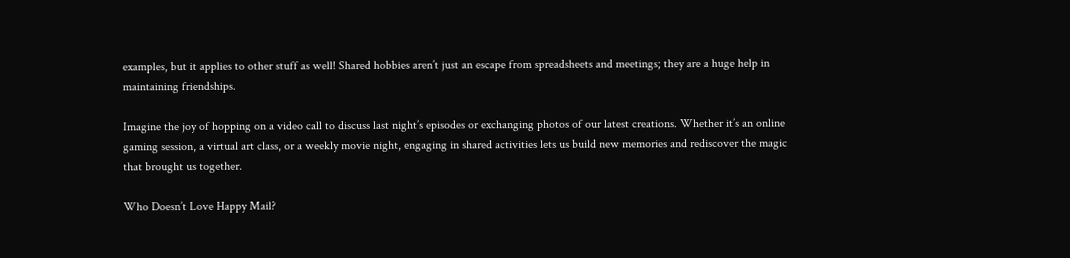examples, but it applies to other stuff as well! Shared hobbies aren’t just an escape from spreadsheets and meetings; they are a huge help in maintaining friendships.

Imagine the joy of hopping on a video call to discuss last night’s episodes or exchanging photos of our latest creations. Whether it’s an online gaming session, a virtual art class, or a weekly movie night, engaging in shared activities lets us build new memories and rediscover the magic that brought us together.

Who Doesn’t Love Happy Mail?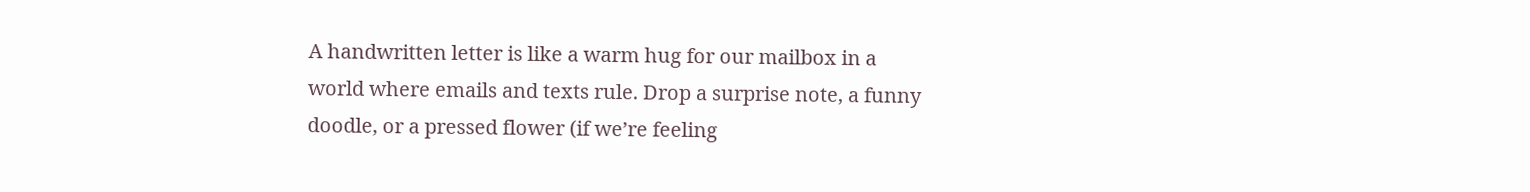A handwritten letter is like a warm hug for our mailbox in a world where emails and texts rule. Drop a surprise note, a funny doodle, or a pressed flower (if we’re feeling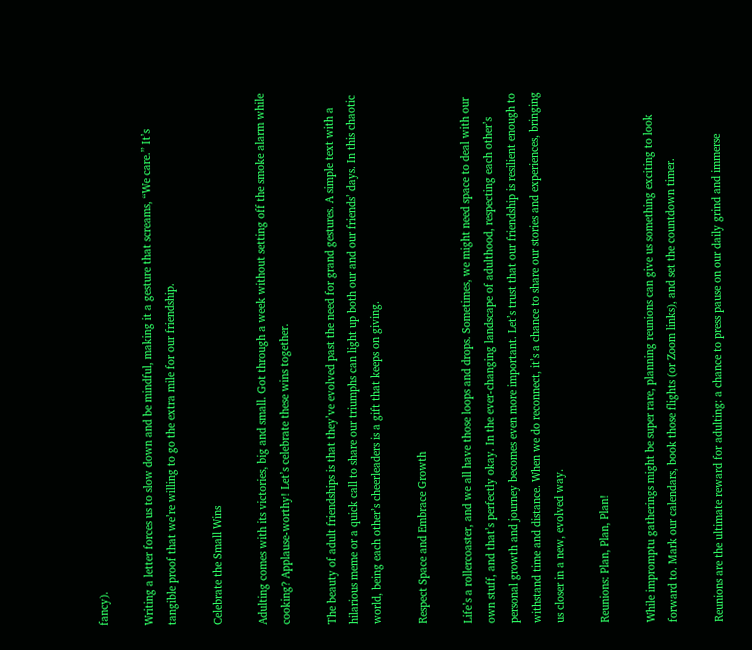fancy).

Writing a letter forces us to slow down and be mindful, making it a gesture that screams, “We care.” It’s tangible proof that we’re willing to go the extra mile for our friendship.

Celebrate the Small Wins

Adulting comes with its victories, big and small. Got through a week without setting off the smoke alarm while cooking? Applause-worthy! Let’s celebrate these wins together.

The beauty of adult friendships is that they’ve evolved past the need for grand gestures. A simple text with a hilarious meme or a quick call to share our triumphs can light up both our and our friends’ days. In this chaotic world, being each other’s cheerleaders is a gift that keeps on giving.

Respect Space and Embrace Growth

Life’s a rollercoaster, and we all have those loops and drops. Sometimes, we might need space to deal with our own stuff, and that’s perfectly okay. In the ever-changing landscape of adulthood, respecting each other’s personal growth and journey becomes even more important. Let’s trust that our friendship is resilient enough to withstand time and distance. When we do reconnect, it’s a chance to share our stories and experiences, bringing us closer in a new, evolved way.

Reunions: Plan, Plan, Plan!

While impromptu gatherings might be super rare, planning reunions can give us something exciting to look forward to. Mark our calendars, book those flights (or Zoom links), and set the countdown timer.

Reunions are the ultimate reward for adulting: a chance to press pause on our daily grind and immerse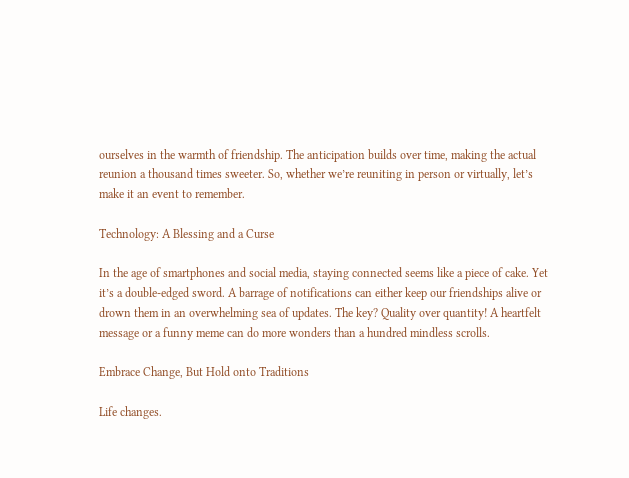ourselves in the warmth of friendship. The anticipation builds over time, making the actual reunion a thousand times sweeter. So, whether we’re reuniting in person or virtually, let’s make it an event to remember.

Technology: A Blessing and a Curse

In the age of smartphones and social media, staying connected seems like a piece of cake. Yet it’s a double-edged sword. A barrage of notifications can either keep our friendships alive or drown them in an overwhelming sea of updates. The key? Quality over quantity! A heartfelt message or a funny meme can do more wonders than a hundred mindless scrolls.

Embrace Change, But Hold onto Traditions

Life changes.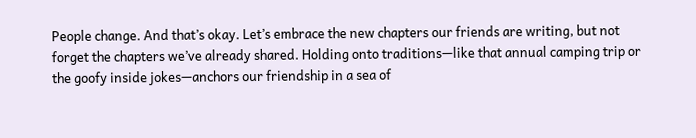People change. And that’s okay. Let’s embrace the new chapters our friends are writing, but not forget the chapters we’ve already shared. Holding onto traditions—like that annual camping trip or the goofy inside jokes—anchors our friendship in a sea of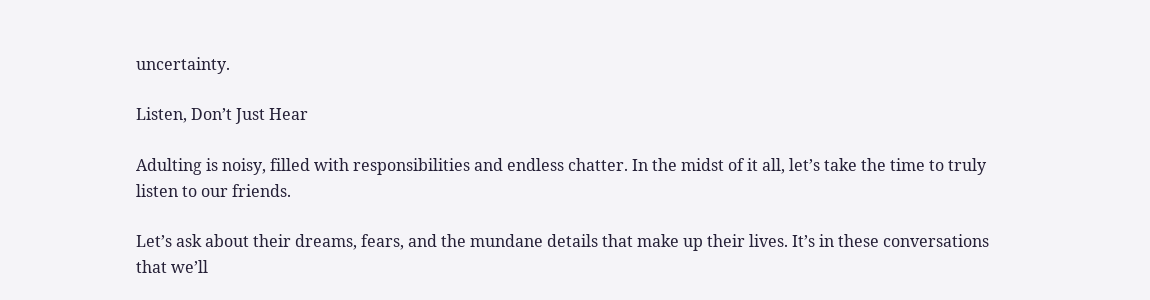uncertainty.

Listen, Don’t Just Hear

Adulting is noisy, filled with responsibilities and endless chatter. In the midst of it all, let’s take the time to truly listen to our friends.

Let’s ask about their dreams, fears, and the mundane details that make up their lives. It’s in these conversations that we’ll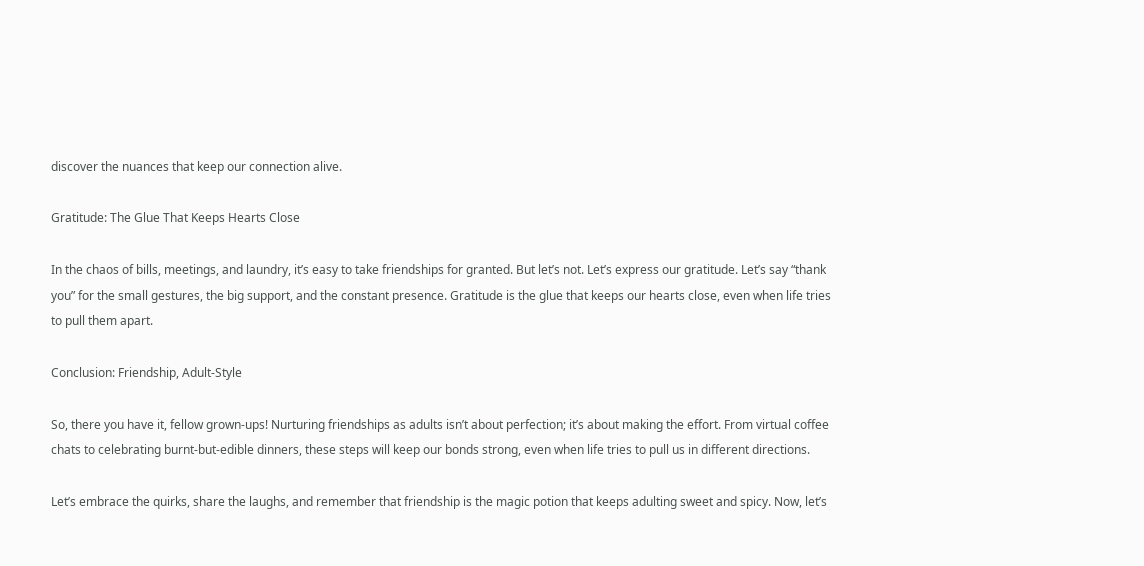discover the nuances that keep our connection alive.

Gratitude: The Glue That Keeps Hearts Close

In the chaos of bills, meetings, and laundry, it’s easy to take friendships for granted. But let’s not. Let’s express our gratitude. Let’s say “thank you” for the small gestures, the big support, and the constant presence. Gratitude is the glue that keeps our hearts close, even when life tries to pull them apart.

Conclusion: Friendship, Adult-Style

So, there you have it, fellow grown-ups! Nurturing friendships as adults isn’t about perfection; it’s about making the effort. From virtual coffee chats to celebrating burnt-but-edible dinners, these steps will keep our bonds strong, even when life tries to pull us in different directions.

Let’s embrace the quirks, share the laughs, and remember that friendship is the magic potion that keeps adulting sweet and spicy. Now, let’s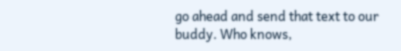go ahead and send that text to our buddy. Who knows,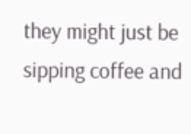they might just be sipping coffee and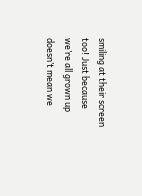smiling at their screen too! Just because we’re all grown up doesn’t mean we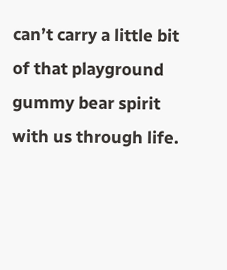can’t carry a little bit of that playground gummy bear spirit with us through life.